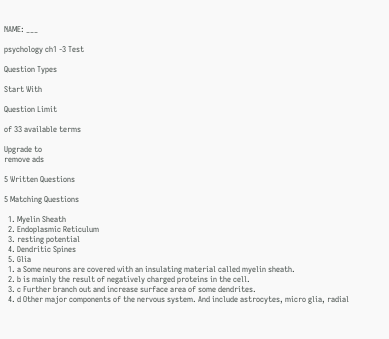NAME: ___

psychology ch1 -3 Test

Question Types

Start With

Question Limit

of 33 available terms

Upgrade to
remove ads

5 Written Questions

5 Matching Questions

  1. Myelin Sheath
  2. Endoplasmic Reticulum
  3. resting potential
  4. Dendritic Spines
  5. Glia
  1. a Some neurons are covered with an insulating material called myelin sheath.
  2. b is mainly the result of negatively charged proteins in the cell.
  3. c Further branch out and increase surface area of some dendrites.
  4. d Other major components of the nervous system. And include astrocytes, micro glia, radial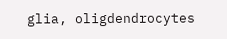glia, oligdendrocytes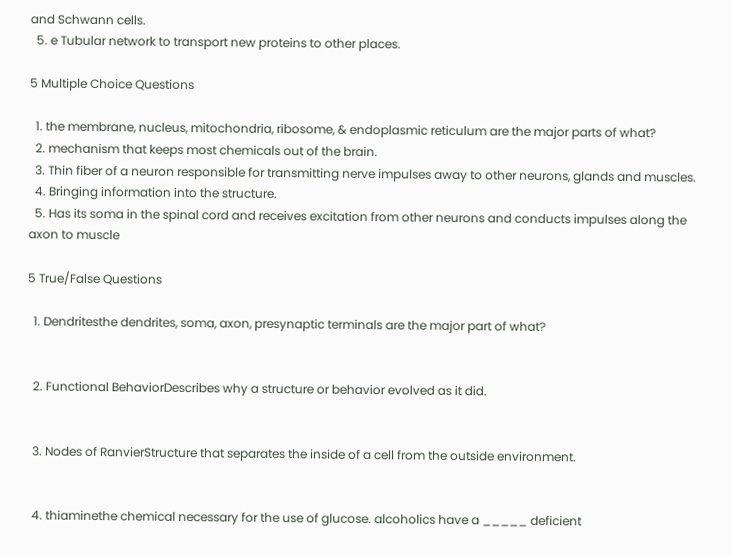and Schwann cells.
  5. e Tubular network to transport new proteins to other places.

5 Multiple Choice Questions

  1. the membrane, nucleus, mitochondria, ribosome, & endoplasmic reticulum are the major parts of what?
  2. mechanism that keeps most chemicals out of the brain.
  3. Thin fiber of a neuron responsible for transmitting nerve impulses away to other neurons, glands and muscles.
  4. Bringing information into the structure.
  5. Has its soma in the spinal cord and receives excitation from other neurons and conducts impulses along the axon to muscle

5 True/False Questions

  1. Dendritesthe dendrites, soma, axon, presynaptic terminals are the major part of what?


  2. Functional BehaviorDescribes why a structure or behavior evolved as it did.


  3. Nodes of RanvierStructure that separates the inside of a cell from the outside environment.


  4. thiaminethe chemical necessary for the use of glucose. alcoholics have a _____ deficient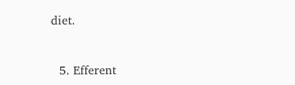diet.


  5. Efferent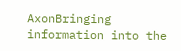AxonBringing information into the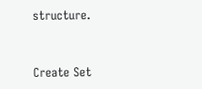structure.


Create Set